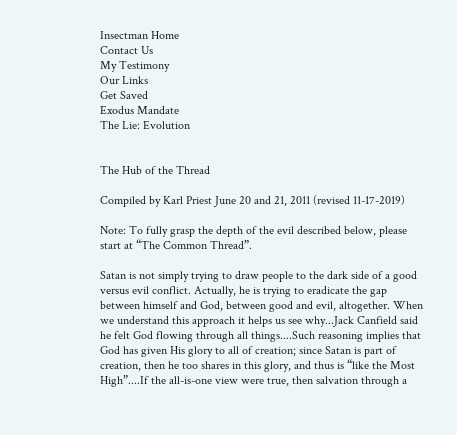Insectman Home
Contact Us
My Testimony
Our Links
Get Saved
Exodus Mandate
The Lie: Evolution


The Hub of the Thread

Compiled by Karl Priest June 20 and 21, 2011 (revised 11-17-2019)

Note: To fully grasp the depth of the evil described below, please start at “The Common Thread”.

Satan is not simply trying to draw people to the dark side of a good versus evil conflict. Actually, he is trying to eradicate the gap between himself and God, between good and evil, altogether. When we understand this approach it helps us see why...Jack Canfield said he felt God flowing through all things....Such reasoning implies that God has given His glory to all of creation; since Satan is part of creation, then he too shares in this glory, and thus is “like the Most High”....If the all-is-one view were true, then salvation through a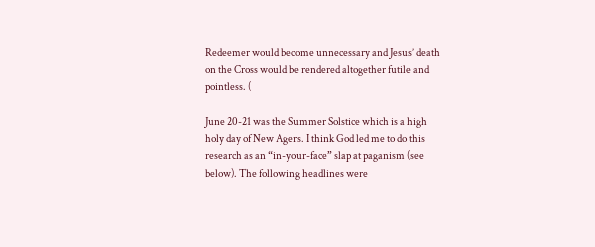Redeemer would become unnecessary and Jesus’ death on the Cross would be rendered altogether futile and pointless. (

June 20-21 was the Summer Solstice which is a high holy day of New Agers. I think God led me to do this research as an “in-your-face” slap at paganism (see below). The following headlines were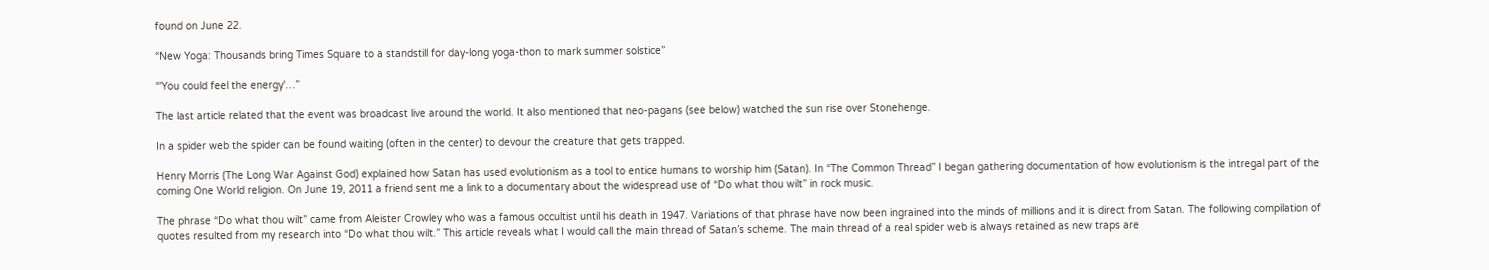found on June 22.

“New Yoga: Thousands bring Times Square to a standstill for day-long yoga-thon to mark summer solstice”

“'You could feel the energy'…”

The last article related that the event was broadcast live around the world. It also mentioned that neo-pagans (see below) watched the sun rise over Stonehenge.

In a spider web the spider can be found waiting (often in the center) to devour the creature that gets trapped.

Henry Morris (The Long War Against God) explained how Satan has used evolutionism as a tool to entice humans to worship him (Satan). In “The Common Thread” I began gathering documentation of how evolutionism is the intregal part of the coming One World religion. On June 19, 2011 a friend sent me a link to a documentary about the widespread use of “Do what thou wilt” in rock music.

The phrase “Do what thou wilt” came from Aleister Crowley who was a famous occultist until his death in 1947. Variations of that phrase have now been ingrained into the minds of millions and it is direct from Satan. The following compilation of quotes resulted from my research into “Do what thou wilt.” This article reveals what I would call the main thread of Satan’s scheme. The main thread of a real spider web is always retained as new traps are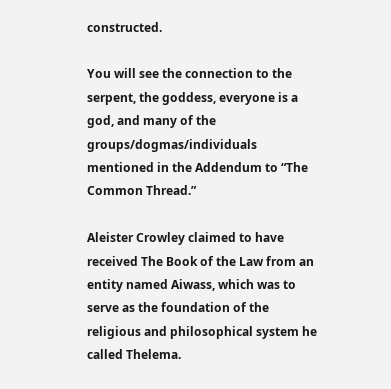constructed.

You will see the connection to the serpent, the goddess, everyone is a god, and many of the groups/dogmas/individuals mentioned in the Addendum to “The Common Thread.”

Aleister Crowley claimed to have received The Book of the Law from an entity named Aiwass, which was to serve as the foundation of the religious and philosophical system he called Thelema.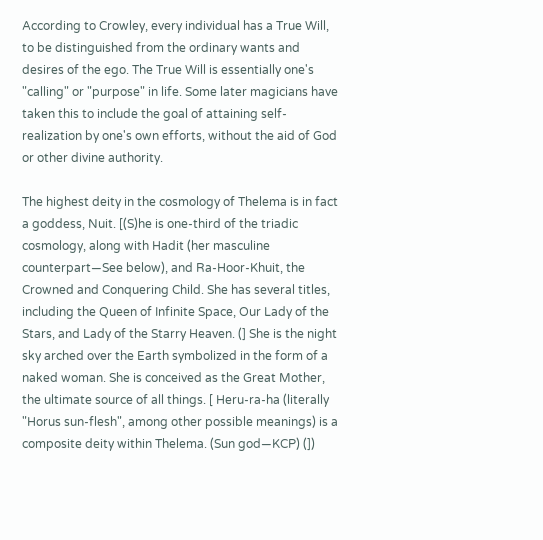According to Crowley, every individual has a True Will, to be distinguished from the ordinary wants and desires of the ego. The True Will is essentially one's "calling" or "purpose" in life. Some later magicians have taken this to include the goal of attaining self-realization by one's own efforts, without the aid of God or other divine authority.

The highest deity in the cosmology of Thelema is in fact a goddess, Nuit. [(S)he is one-third of the triadic cosmology, along with Hadit (her masculine counterpart—See below), and Ra-Hoor-Khuit, the Crowned and Conquering Child. She has several titles, including the Queen of Infinite Space, Our Lady of the Stars, and Lady of the Starry Heaven. (] She is the night sky arched over the Earth symbolized in the form of a naked woman. She is conceived as the Great Mother, the ultimate source of all things. [ Heru-ra-ha (literally "Horus sun-flesh", among other possible meanings) is a composite deity within Thelema. (Sun god—KCP) (])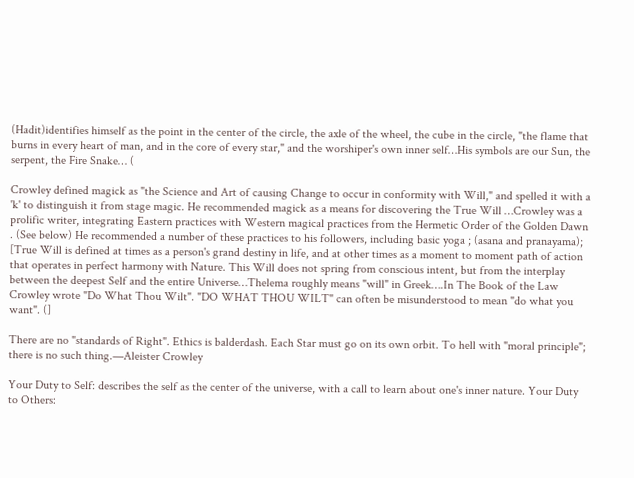(Hadit)identifies himself as the point in the center of the circle, the axle of the wheel, the cube in the circle, "the flame that burns in every heart of man, and in the core of every star," and the worshiper's own inner self…His symbols are our Sun, the serpent, the Fire Snake… (

Crowley defined magick as "the Science and Art of causing Change to occur in conformity with Will," and spelled it with a 'k' to distinguish it from stage magic. He recommended magick as a means for discovering the True Will …Crowley was a prolific writer, integrating Eastern practices with Western magical practices from the Hermetic Order of the Golden Dawn . (See below) He recommended a number of these practices to his followers, including basic yoga ; (asana and pranayama); [True Will is defined at times as a person's grand destiny in life, and at other times as a moment to moment path of action that operates in perfect harmony with Nature. This Will does not spring from conscious intent, but from the interplay between the deepest Self and the entire Universe…Thelema roughly means "will" in Greek….In The Book of the Law Crowley wrote "Do What Thou Wilt". "DO WHAT THOU WILT" can often be misunderstood to mean "do what you want". (]

There are no "standards of Right". Ethics is balderdash. Each Star must go on its own orbit. To hell with "moral principle"; there is no such thing.—Aleister Crowley

Your Duty to Self: describes the self as the center of the universe, with a call to learn about one's inner nature. Your Duty to Others: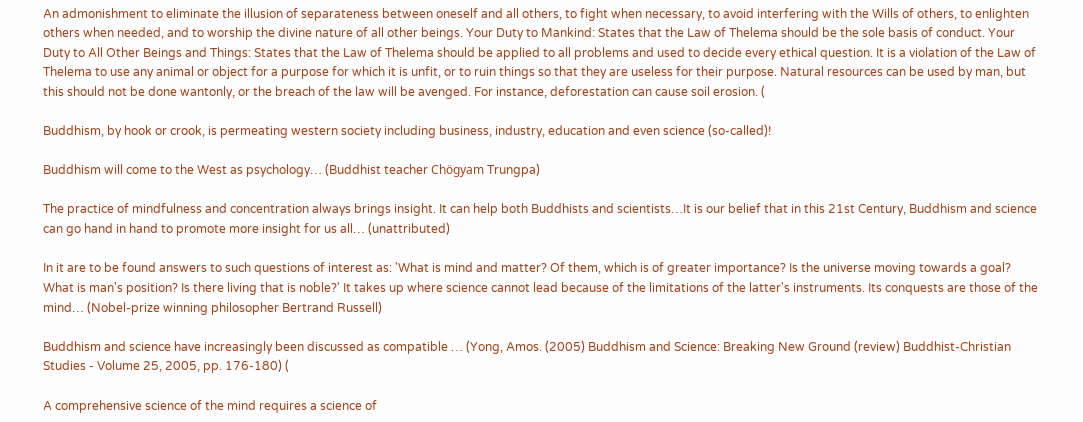An admonishment to eliminate the illusion of separateness between oneself and all others, to fight when necessary, to avoid interfering with the Wills of others, to enlighten others when needed, and to worship the divine nature of all other beings. Your Duty to Mankind: States that the Law of Thelema should be the sole basis of conduct. Your Duty to All Other Beings and Things: States that the Law of Thelema should be applied to all problems and used to decide every ethical question. It is a violation of the Law of Thelema to use any animal or object for a purpose for which it is unfit, or to ruin things so that they are useless for their purpose. Natural resources can be used by man, but this should not be done wantonly, or the breach of the law will be avenged. For instance, deforestation can cause soil erosion. (

Buddhism, by hook or crook, is permeating western society including business, industry, education and even science (so-called)!

Buddhism will come to the West as psychology… (Buddhist teacher Chögyam Trungpa)

The practice of mindfulness and concentration always brings insight. It can help both Buddhists and scientists…It is our belief that in this 21st Century, Buddhism and science can go hand in hand to promote more insight for us all… (unattributed)

In it are to be found answers to such questions of interest as: 'What is mind and matter? Of them, which is of greater importance? Is the universe moving towards a goal? What is man's position? Is there living that is noble?' It takes up where science cannot lead because of the limitations of the latter's instruments. Its conquests are those of the mind… (Nobel-prize winning philosopher Bertrand Russell)

Buddhism and science have increasingly been discussed as compatible … (Yong, Amos. (2005) Buddhism and Science: Breaking New Ground (review) Buddhist-Christian Studies - Volume 25, 2005, pp. 176-180) (

A comprehensive science of the mind requires a science of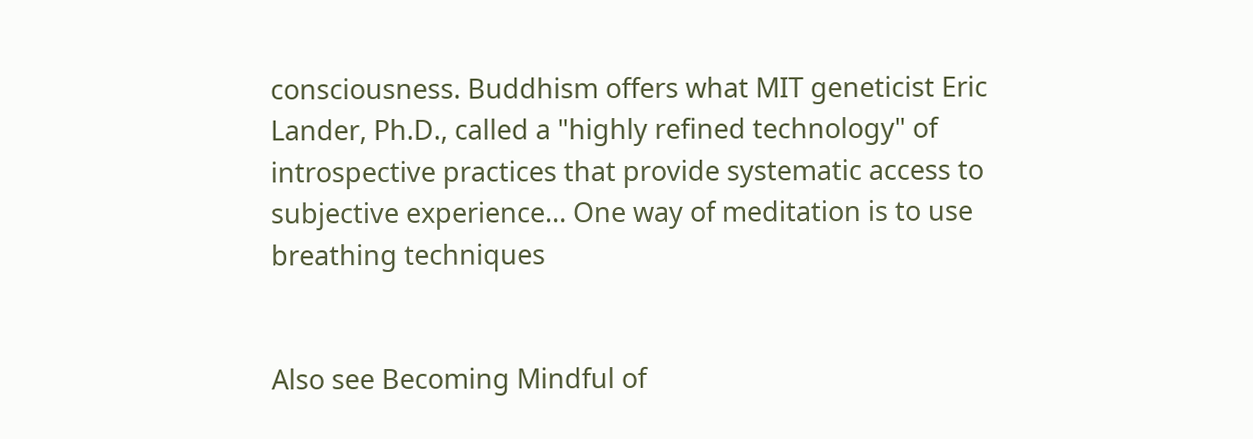consciousness. Buddhism offers what MIT geneticist Eric Lander, Ph.D., called a "highly refined technology" of introspective practices that provide systematic access to subjective experience… One way of meditation is to use breathing techniques


Also see Becoming Mindful of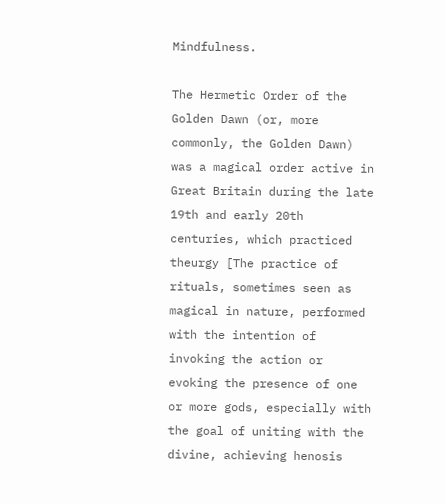Mindfulness.

The Hermetic Order of the Golden Dawn (or, more commonly, the Golden Dawn) was a magical order active in Great Britain during the late 19th and early 20th centuries, which practiced theurgy [The practice of rituals, sometimes seen as magical in nature, performed with the intention of invoking the action or evoking the presence of one or more gods, especially with the goal of uniting with the divine, achieving henosis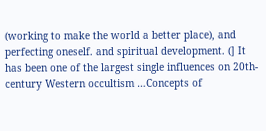(working to make the world a better place), and perfecting oneself. and spiritual development. (] It has been one of the largest single influences on 20th-century Western occultism …Concepts of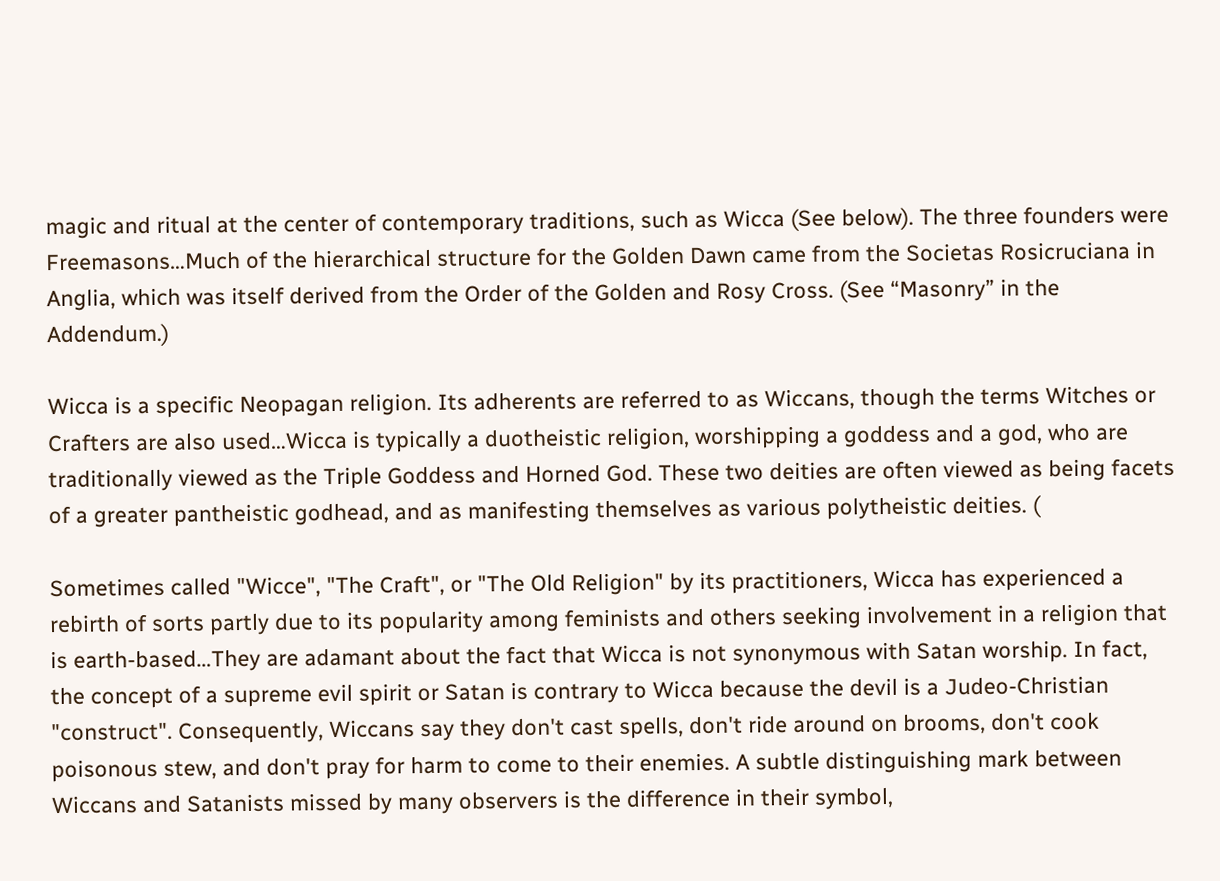magic and ritual at the center of contemporary traditions, such as Wicca (See below). The three founders were Freemasons…Much of the hierarchical structure for the Golden Dawn came from the Societas Rosicruciana in Anglia, which was itself derived from the Order of the Golden and Rosy Cross. (See “Masonry” in the Addendum.)

Wicca is a specific Neopagan religion. Its adherents are referred to as Wiccans, though the terms Witches or Crafters are also used…Wicca is typically a duotheistic religion, worshipping a goddess and a god, who are traditionally viewed as the Triple Goddess and Horned God. These two deities are often viewed as being facets of a greater pantheistic godhead, and as manifesting themselves as various polytheistic deities. (

Sometimes called "Wicce", "The Craft", or "The Old Religion" by its practitioners, Wicca has experienced a rebirth of sorts partly due to its popularity among feminists and others seeking involvement in a religion that is earth-based…They are adamant about the fact that Wicca is not synonymous with Satan worship. In fact, the concept of a supreme evil spirit or Satan is contrary to Wicca because the devil is a Judeo-Christian "construct". Consequently, Wiccans say they don't cast spells, don't ride around on brooms, don't cook poisonous stew, and don't pray for harm to come to their enemies. A subtle distinguishing mark between Wiccans and Satanists missed by many observers is the difference in their symbol,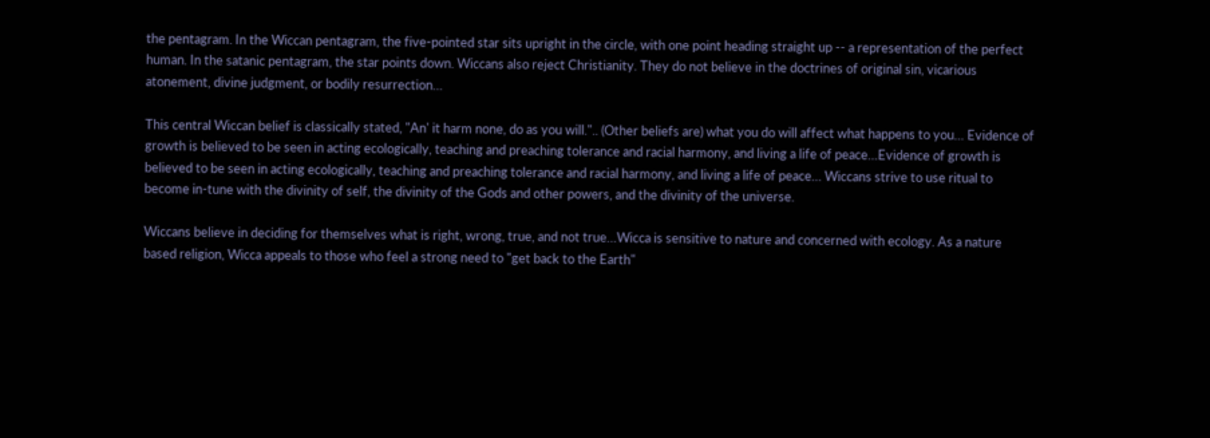the pentagram. In the Wiccan pentagram, the five-pointed star sits upright in the circle, with one point heading straight up -- a representation of the perfect human. In the satanic pentagram, the star points down. Wiccans also reject Christianity. They do not believe in the doctrines of original sin, vicarious atonement, divine judgment, or bodily resurrection…

This central Wiccan belief is classically stated, "An' it harm none, do as you will.".. (Other beliefs are) what you do will affect what happens to you… Evidence of growth is believed to be seen in acting ecologically, teaching and preaching tolerance and racial harmony, and living a life of peace…Evidence of growth is believed to be seen in acting ecologically, teaching and preaching tolerance and racial harmony, and living a life of peace… Wiccans strive to use ritual to become in-tune with the divinity of self, the divinity of the Gods and other powers, and the divinity of the universe.

Wiccans believe in deciding for themselves what is right, wrong, true, and not true…Wicca is sensitive to nature and concerned with ecology. As a nature based religion, Wicca appeals to those who feel a strong need to "get back to the Earth"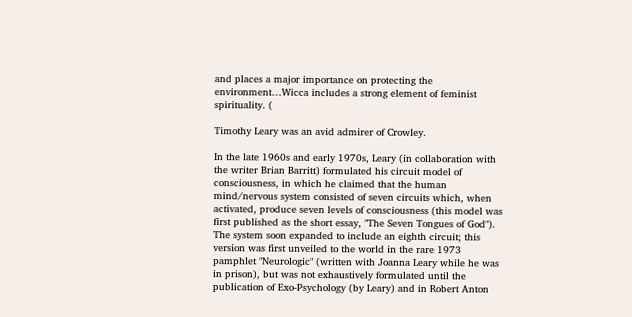and places a major importance on protecting the environment…Wicca includes a strong element of feminist spirituality. (

Timothy Leary was an avid admirer of Crowley.

In the late 1960s and early 1970s, Leary (in collaboration with the writer Brian Barritt) formulated his circuit model of consciousness, in which he claimed that the human mind/nervous system consisted of seven circuits which, when activated, produce seven levels of consciousness (this model was first published as the short essay, "The Seven Tongues of God"). The system soon expanded to include an eighth circuit; this version was first unveiled to the world in the rare 1973 pamphlet "Neurologic" (written with Joanna Leary while he was in prison), but was not exhaustively formulated until the publication of Exo-Psychology (by Leary) and in Robert Anton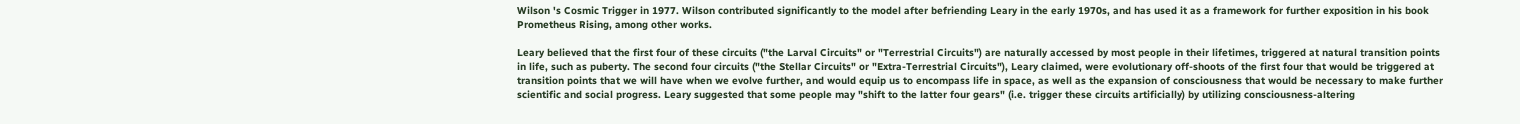Wilson 's Cosmic Trigger in 1977. Wilson contributed significantly to the model after befriending Leary in the early 1970s, and has used it as a framework for further exposition in his book Prometheus Rising, among other works.

Leary believed that the first four of these circuits ("the Larval Circuits" or "Terrestrial Circuits") are naturally accessed by most people in their lifetimes, triggered at natural transition points in life, such as puberty. The second four circuits ("the Stellar Circuits" or "Extra-Terrestrial Circuits"), Leary claimed, were evolutionary off-shoots of the first four that would be triggered at transition points that we will have when we evolve further, and would equip us to encompass life in space, as well as the expansion of consciousness that would be necessary to make further scientific and social progress. Leary suggested that some people may "shift to the latter four gears" (i.e. trigger these circuits artificially) by utilizing consciousness-altering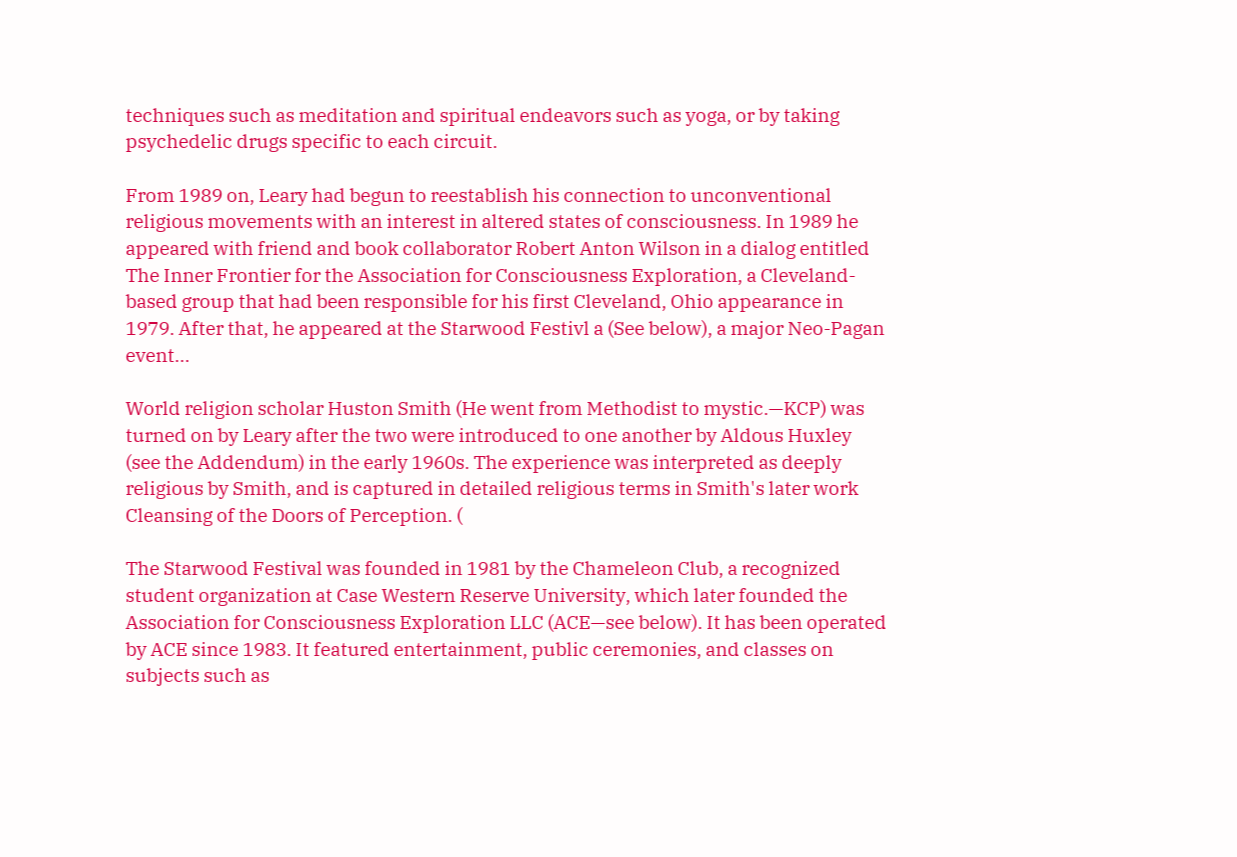techniques such as meditation and spiritual endeavors such as yoga, or by taking psychedelic drugs specific to each circuit.

From 1989 on, Leary had begun to reestablish his connection to unconventional religious movements with an interest in altered states of consciousness. In 1989 he appeared with friend and book collaborator Robert Anton Wilson in a dialog entitled The Inner Frontier for the Association for Consciousness Exploration, a Cleveland-based group that had been responsible for his first Cleveland, Ohio appearance in 1979. After that, he appeared at the Starwood Festivl a (See below), a major Neo-Pagan event…

World religion scholar Huston Smith (He went from Methodist to mystic.—KCP) was turned on by Leary after the two were introduced to one another by Aldous Huxley (see the Addendum) in the early 1960s. The experience was interpreted as deeply religious by Smith, and is captured in detailed religious terms in Smith's later work Cleansing of the Doors of Perception. (

The Starwood Festival was founded in 1981 by the Chameleon Club, a recognized student organization at Case Western Reserve University, which later founded the Association for Consciousness Exploration LLC (ACE—see below). It has been operated by ACE since 1983. It featured entertainment, public ceremonies, and classes on subjects such as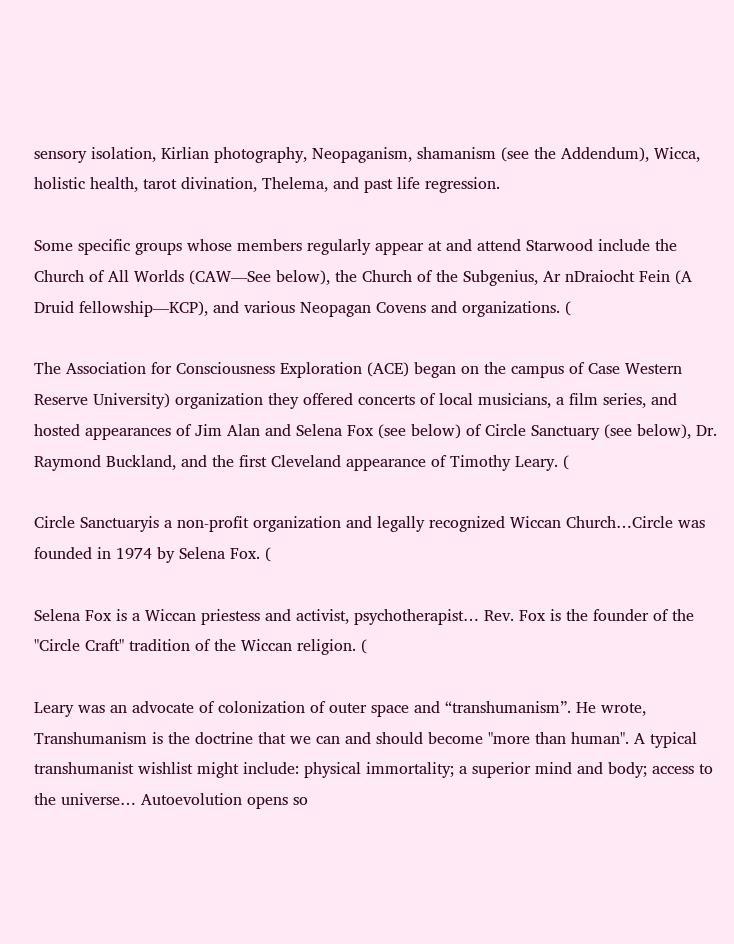sensory isolation, Kirlian photography, Neopaganism, shamanism (see the Addendum), Wicca, holistic health, tarot divination, Thelema, and past life regression.

Some specific groups whose members regularly appear at and attend Starwood include the Church of All Worlds (CAW—See below), the Church of the Subgenius, Ar nDraiocht Fein (A Druid fellowship—KCP), and various Neopagan Covens and organizations. (

The Association for Consciousness Exploration (ACE) began on the campus of Case Western Reserve University) organization they offered concerts of local musicians, a film series, and hosted appearances of Jim Alan and Selena Fox (see below) of Circle Sanctuary (see below), Dr. Raymond Buckland, and the first Cleveland appearance of Timothy Leary. (

Circle Sanctuaryis a non-profit organization and legally recognized Wiccan Church…Circle was founded in 1974 by Selena Fox. (

Selena Fox is a Wiccan priestess and activist, psychotherapist… Rev. Fox is the founder of the "Circle Craft" tradition of the Wiccan religion. (

Leary was an advocate of colonization of outer space and “transhumanism”. He wrote, Transhumanism is the doctrine that we can and should become "more than human". A typical transhumanist wishlist might include: physical immortality; a superior mind and body; access to the universe… Autoevolution opens so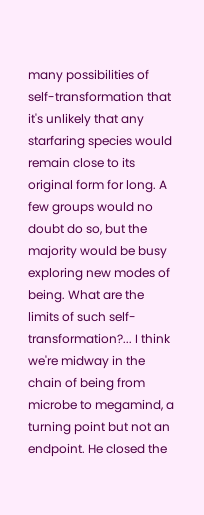many possibilities of self-transformation that it's unlikely that any starfaring species would remain close to its original form for long. A few groups would no doubt do so, but the majority would be busy exploring new modes of being. What are the limits of such self-transformation?... I think we're midway in the chain of being from microbe to megamind, a turning point but not an endpoint. He closed the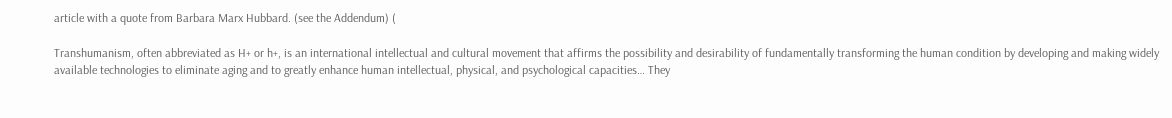article with a quote from Barbara Marx Hubbard. (see the Addendum) (

Transhumanism, often abbreviated as H+ or h+, is an international intellectual and cultural movement that affirms the possibility and desirability of fundamentally transforming the human condition by developing and making widely available technologies to eliminate aging and to greatly enhance human intellectual, physical, and psychological capacities… They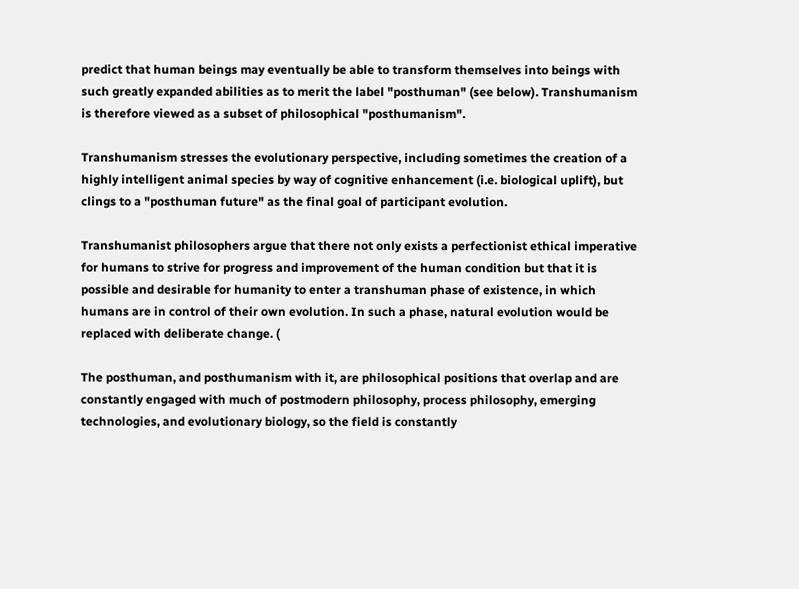predict that human beings may eventually be able to transform themselves into beings with such greatly expanded abilities as to merit the label "posthuman" (see below). Transhumanism is therefore viewed as a subset of philosophical "posthumanism".

Transhumanism stresses the evolutionary perspective, including sometimes the creation of a highly intelligent animal species by way of cognitive enhancement (i.e. biological uplift), but clings to a "posthuman future" as the final goal of participant evolution.

Transhumanist philosophers argue that there not only exists a perfectionist ethical imperative for humans to strive for progress and improvement of the human condition but that it is possible and desirable for humanity to enter a transhuman phase of existence, in which humans are in control of their own evolution. In such a phase, natural evolution would be replaced with deliberate change. (

The posthuman, and posthumanism with it, are philosophical positions that overlap and are constantly engaged with much of postmodern philosophy, process philosophy, emerging technologies, and evolutionary biology, so the field is constantly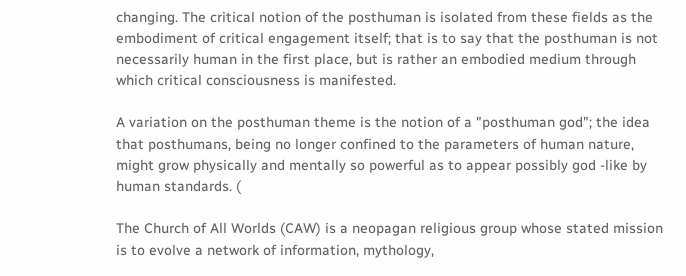changing. The critical notion of the posthuman is isolated from these fields as the embodiment of critical engagement itself; that is to say that the posthuman is not necessarily human in the first place, but is rather an embodied medium through which critical consciousness is manifested.

A variation on the posthuman theme is the notion of a "posthuman god"; the idea that posthumans, being no longer confined to the parameters of human nature, might grow physically and mentally so powerful as to appear possibly god -like by human standards. (

The Church of All Worlds (CAW) is a neopagan religious group whose stated mission is to evolve a network of information, mythology,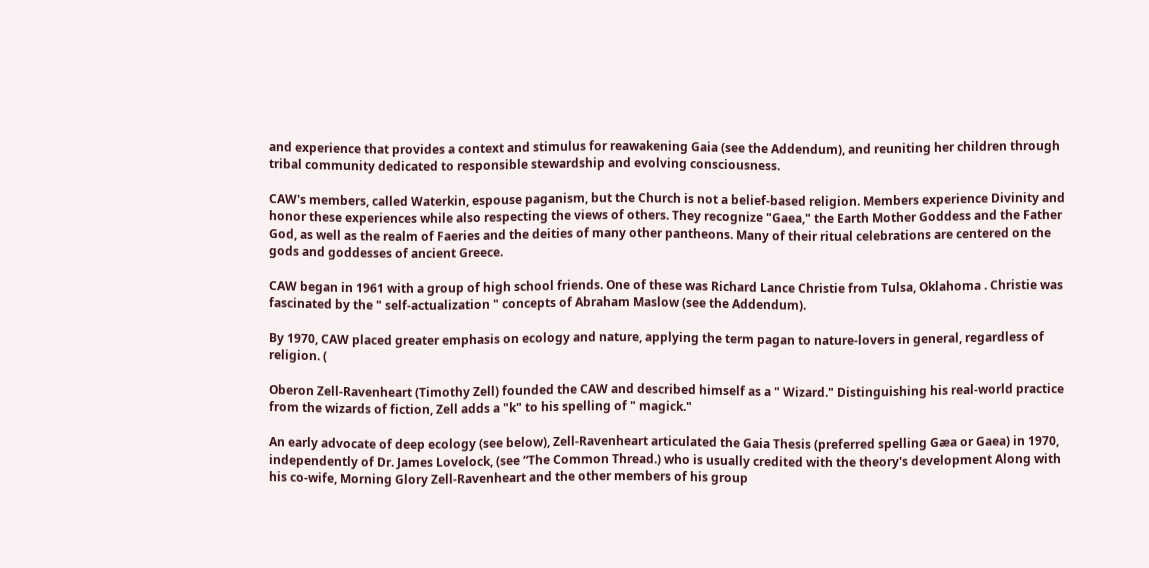and experience that provides a context and stimulus for reawakening Gaia (see the Addendum), and reuniting her children through tribal community dedicated to responsible stewardship and evolving consciousness.

CAW's members, called Waterkin, espouse paganism, but the Church is not a belief-based religion. Members experience Divinity and honor these experiences while also respecting the views of others. They recognize "Gaea," the Earth Mother Goddess and the Father God, as well as the realm of Faeries and the deities of many other pantheons. Many of their ritual celebrations are centered on the gods and goddesses of ancient Greece.

CAW began in 1961 with a group of high school friends. One of these was Richard Lance Christie from Tulsa, Oklahoma . Christie was fascinated by the " self-actualization " concepts of Abraham Maslow (see the Addendum).

By 1970, CAW placed greater emphasis on ecology and nature, applying the term pagan to nature-lovers in general, regardless of religion. (

Oberon Zell-Ravenheart (Timothy Zell) founded the CAW and described himself as a " Wizard." Distinguishing his real-world practice from the wizards of fiction, Zell adds a "k" to his spelling of " magick."

An early advocate of deep ecology (see below), Zell-Ravenheart articulated the Gaia Thesis (preferred spelling Gæa or Gaea) in 1970, independently of Dr. James Lovelock, (see “The Common Thread.) who is usually credited with the theory's development Along with his co-wife, Morning Glory Zell-Ravenheart and the other members of his group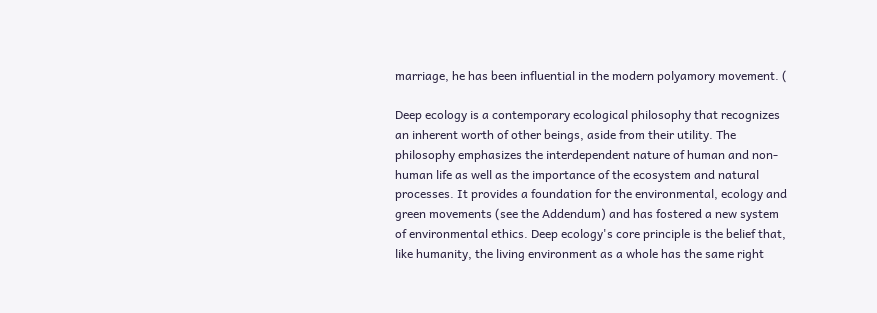marriage, he has been influential in the modern polyamory movement. (

Deep ecology is a contemporary ecological philosophy that recognizes an inherent worth of other beings, aside from their utility. The philosophy emphasizes the interdependent nature of human and non-human life as well as the importance of the ecosystem and natural processes. It provides a foundation for the environmental, ecology and green movements (see the Addendum) and has fostered a new system of environmental ethics. Deep ecology's core principle is the belief that, like humanity, the living environment as a whole has the same right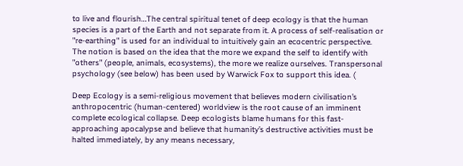to live and flourish…The central spiritual tenet of deep ecology is that the human species is a part of the Earth and not separate from it. A process of self-realisation or "re-earthing" is used for an individual to intuitively gain an ecocentric perspective. The notion is based on the idea that the more we expand the self to identify with "others" (people, animals, ecosystems), the more we realize ourselves. Transpersonal psychology (see below) has been used by Warwick Fox to support this idea. (

Deep Ecology is a semi-religious movement that believes modern civilisation’s anthropocentric (human-centered) worldview is the root cause of an imminent complete ecological collapse. Deep ecologists blame humans for this fast-approaching apocalypse and believe that humanity’s destructive activities must be halted immediately, by any means necessary,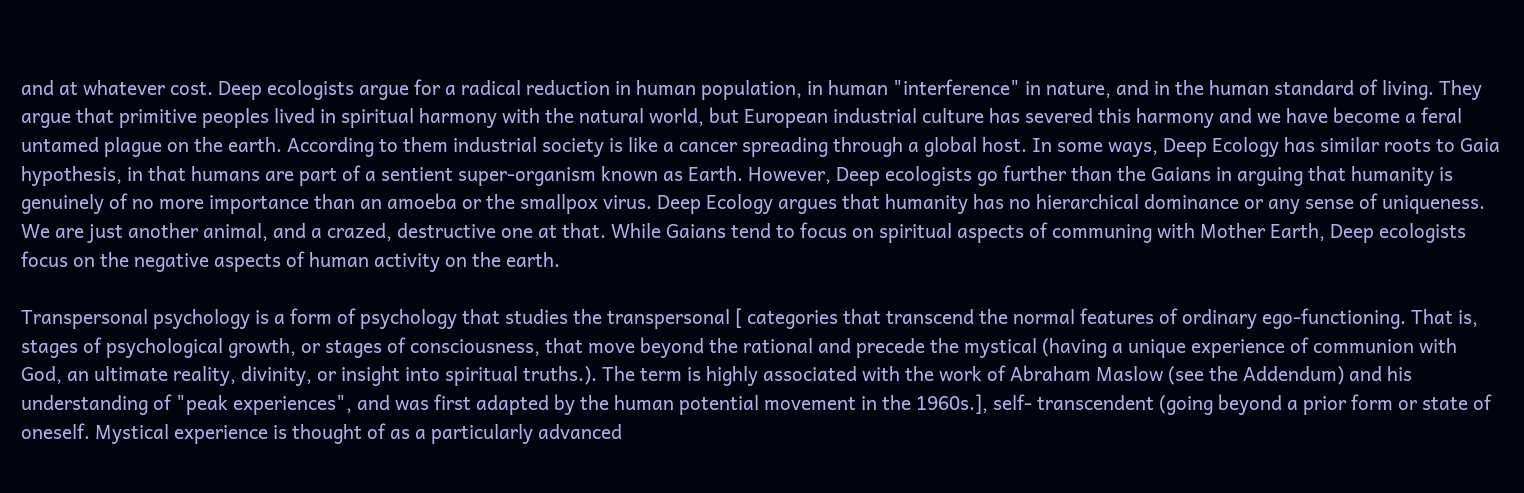and at whatever cost. Deep ecologists argue for a radical reduction in human population, in human "interference" in nature, and in the human standard of living. They argue that primitive peoples lived in spiritual harmony with the natural world, but European industrial culture has severed this harmony and we have become a feral untamed plague on the earth. According to them industrial society is like a cancer spreading through a global host. In some ways, Deep Ecology has similar roots to Gaia hypothesis, in that humans are part of a sentient super-organism known as Earth. However, Deep ecologists go further than the Gaians in arguing that humanity is genuinely of no more importance than an amoeba or the smallpox virus. Deep Ecology argues that humanity has no hierarchical dominance or any sense of uniqueness. We are just another animal, and a crazed, destructive one at that. While Gaians tend to focus on spiritual aspects of communing with Mother Earth, Deep ecologists focus on the negative aspects of human activity on the earth.

Transpersonal psychology is a form of psychology that studies the transpersonal [ categories that transcend the normal features of ordinary ego-functioning. That is, stages of psychological growth, or stages of consciousness, that move beyond the rational and precede the mystical (having a unique experience of communion with God, an ultimate reality, divinity, or insight into spiritual truths.). The term is highly associated with the work of Abraham Maslow (see the Addendum) and his understanding of "peak experiences", and was first adapted by the human potential movement in the 1960s.], self- transcendent (going beyond a prior form or state of oneself. Mystical experience is thought of as a particularly advanced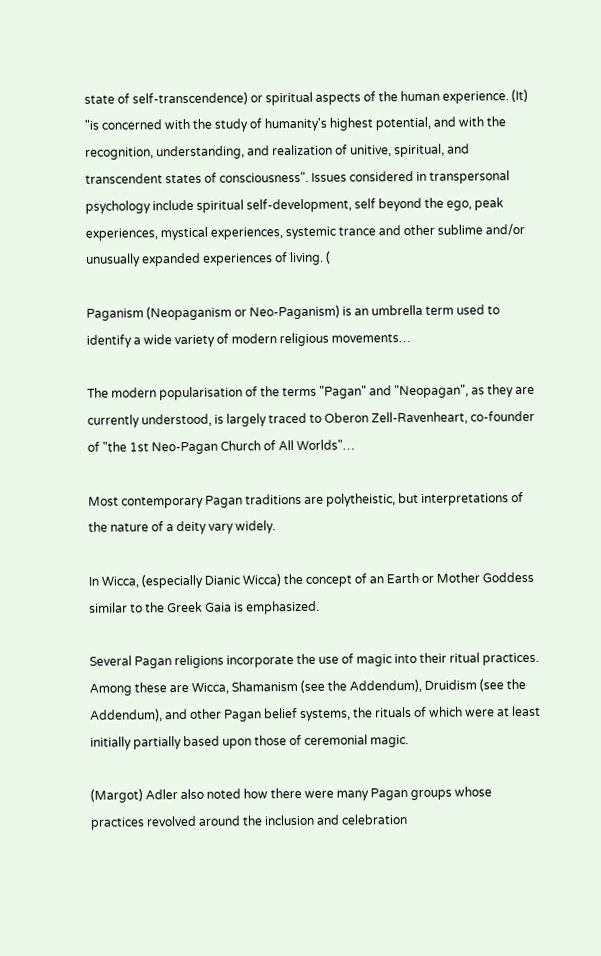state of self-transcendence) or spiritual aspects of the human experience. (It) "is concerned with the study of humanity's highest potential, and with the recognition, understanding, and realization of unitive, spiritual, and transcendent states of consciousness". Issues considered in transpersonal psychology include spiritual self-development, self beyond the ego, peak experiences, mystical experiences, systemic trance and other sublime and/or unusually expanded experiences of living. (

Paganism (Neopaganism or Neo-Paganism) is an umbrella term used to identify a wide variety of modern religious movements…

The modern popularisation of the terms "Pagan" and "Neopagan", as they are currently understood, is largely traced to Oberon Zell-Ravenheart, co-founder of "the 1st Neo-Pagan Church of All Worlds"…

Most contemporary Pagan traditions are polytheistic, but interpretations of the nature of a deity vary widely.

In Wicca, (especially Dianic Wicca) the concept of an Earth or Mother Goddess similar to the Greek Gaia is emphasized.

Several Pagan religions incorporate the use of magic into their ritual practices. Among these are Wicca, Shamanism (see the Addendum), Druidism (see the Addendum), and other Pagan belief systems, the rituals of which were at least initially partially based upon those of ceremonial magic.

(Margot) Adler also noted how there were many Pagan groups whose practices revolved around the inclusion and celebration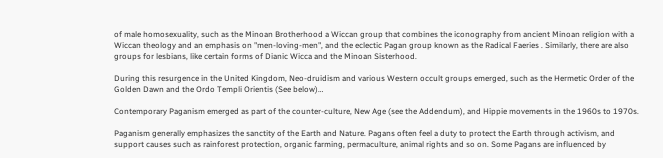of male homosexuality, such as the Minoan Brotherhood a Wiccan group that combines the iconography from ancient Minoan religion with a Wiccan theology and an emphasis on "men-loving-men", and the eclectic Pagan group known as the Radical Faeries . Similarly, there are also groups for lesbians, like certain forms of Dianic Wicca and the Minoan Sisterhood.

During this resurgence in the United Kingdom, Neo-druidism and various Western occult groups emerged, such as the Hermetic Order of the Golden Dawn and the Ordo Templi Orientis (See below)…

Contemporary Paganism emerged as part of the counter-culture, New Age (see the Addendum), and Hippie movements in the 1960s to 1970s.

Paganism generally emphasizes the sanctity of the Earth and Nature. Pagans often feel a duty to protect the Earth through activism, and support causes such as rainforest protection, organic farming, permaculture, animal rights and so on. Some Pagans are influenced by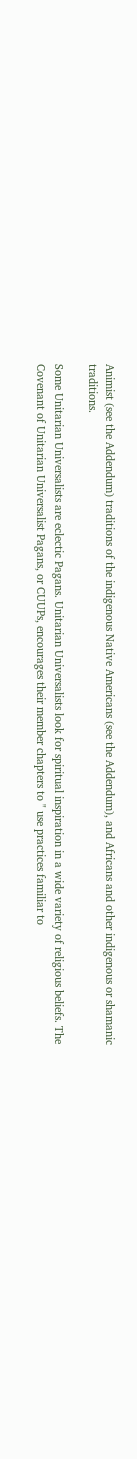Animist (see the Addendum) traditions of the indigenous Native Americans (see the Addendum), and Africans and other indigenous or shamanic traditions.

Some Unitarian Universalists are eclectic Pagans. Unitarian Universalists look for spiritual inspiration in a wide variety of religious beliefs. The Covenant of Unitarian Universalist Pagans, or CUUPs, encourages their member chapters to " use practices familiar to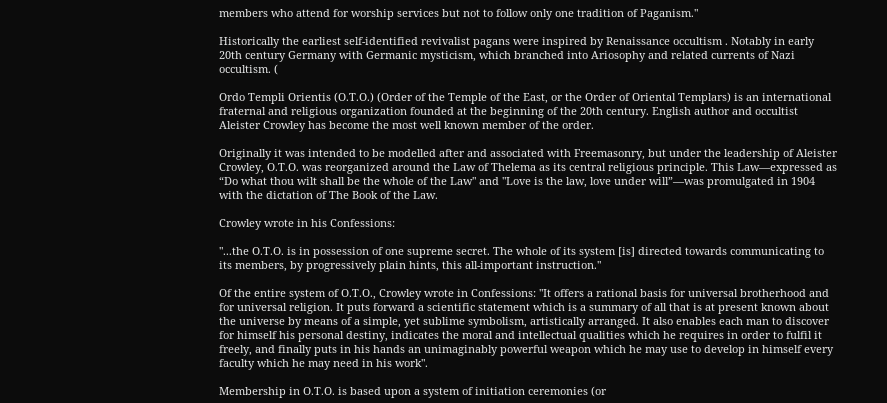members who attend for worship services but not to follow only one tradition of Paganism."

Historically the earliest self-identified revivalist pagans were inspired by Renaissance occultism . Notably in early 20th century Germany with Germanic mysticism, which branched into Ariosophy and related currents of Nazi occultism. (

Ordo Templi Orientis (O.T.O.) (Order of the Temple of the East, or the Order of Oriental Templars) is an international fraternal and religious organization founded at the beginning of the 20th century. English author and occultist Aleister Crowley has become the most well known member of the order.

Originally it was intended to be modelled after and associated with Freemasonry, but under the leadership of Aleister Crowley, O.T.O. was reorganized around the Law of Thelema as its central religious principle. This Law—expressed as “Do what thou wilt shall be the whole of the Law" and "Love is the law, love under will”—was promulgated in 1904 with the dictation of The Book of the Law.

Crowley wrote in his Confessions:

"...the O.T.O. is in possession of one supreme secret. The whole of its system [is] directed towards communicating to its members, by progressively plain hints, this all-important instruction."

Of the entire system of O.T.O., Crowley wrote in Confessions: "It offers a rational basis for universal brotherhood and for universal religion. It puts forward a scientific statement which is a summary of all that is at present known about the universe by means of a simple, yet sublime symbolism, artistically arranged. It also enables each man to discover for himself his personal destiny, indicates the moral and intellectual qualities which he requires in order to fulfil it freely, and finally puts in his hands an unimaginably powerful weapon which he may use to develop in himself every faculty which he may need in his work".

Membership in O.T.O. is based upon a system of initiation ceremonies (or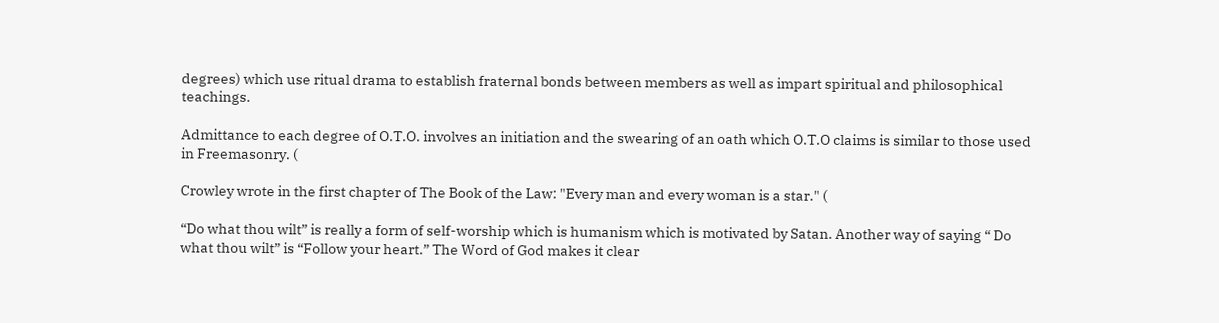degrees) which use ritual drama to establish fraternal bonds between members as well as impart spiritual and philosophical teachings.

Admittance to each degree of O.T.O. involves an initiation and the swearing of an oath which O.T.O claims is similar to those used in Freemasonry. (

Crowley wrote in the first chapter of The Book of the Law: "Every man and every woman is a star." (

“Do what thou wilt” is really a form of self-worship which is humanism which is motivated by Satan. Another way of saying “ Do what thou wilt” is “Follow your heart.” The Word of God makes it clear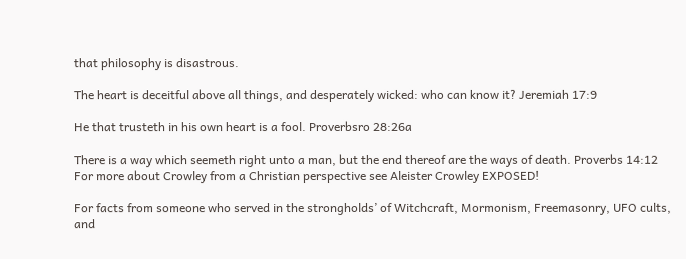that philosophy is disastrous.

The heart is deceitful above all things, and desperately wicked: who can know it? Jeremiah 17:9

He that trusteth in his own heart is a fool. Proverbsro 28:26a

There is a way which seemeth right unto a man, but the end thereof are the ways of death. Proverbs 14:12
For more about Crowley from a Christian perspective see Aleister Crowley EXPOSED!

For facts from someone who served in the strongholds’ of Witchcraft, Mormonism, Freemasonry, UFO cults, and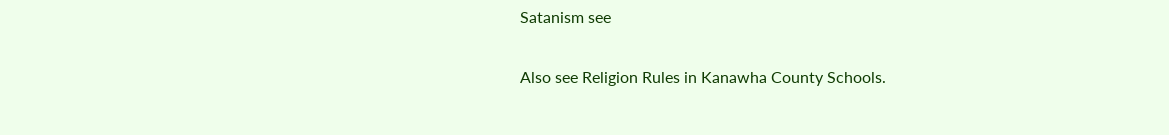Satanism see

Also see Religion Rules in Kanawha County Schools.